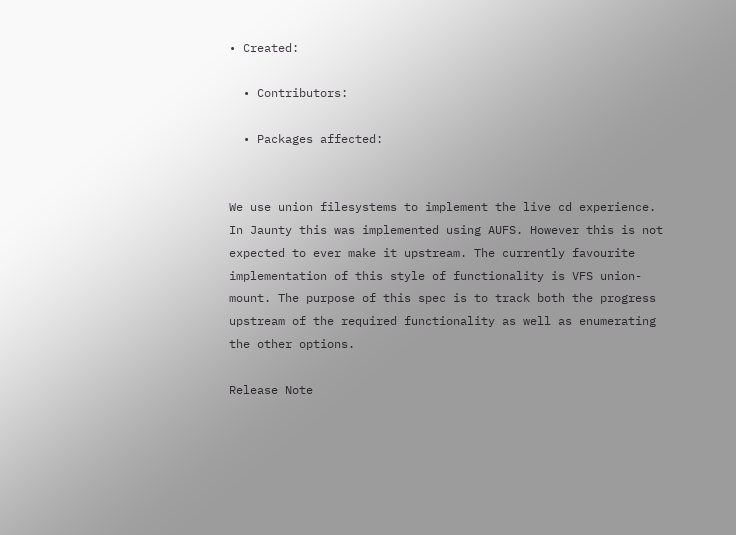• Created:

  • Contributors:

  • Packages affected:


We use union filesystems to implement the live cd experience. In Jaunty this was implemented using AUFS. However this is not expected to ever make it upstream. The currently favourite implementation of this style of functionality is VFS union-mount. The purpose of this spec is to track both the progress upstream of the required functionality as well as enumerating the other options.

Release Note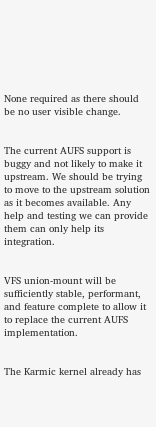None required as there should be no user visible change.


The current AUFS support is buggy and not likely to make it upstream. We should be trying to move to the upstream solution as it becomes available. Any help and testing we can provide them can only help its integration.


VFS union-mount will be sufficiently stable, performant, and feature complete to allow it to replace the current AUFS implementation.


The Karmic kernel already has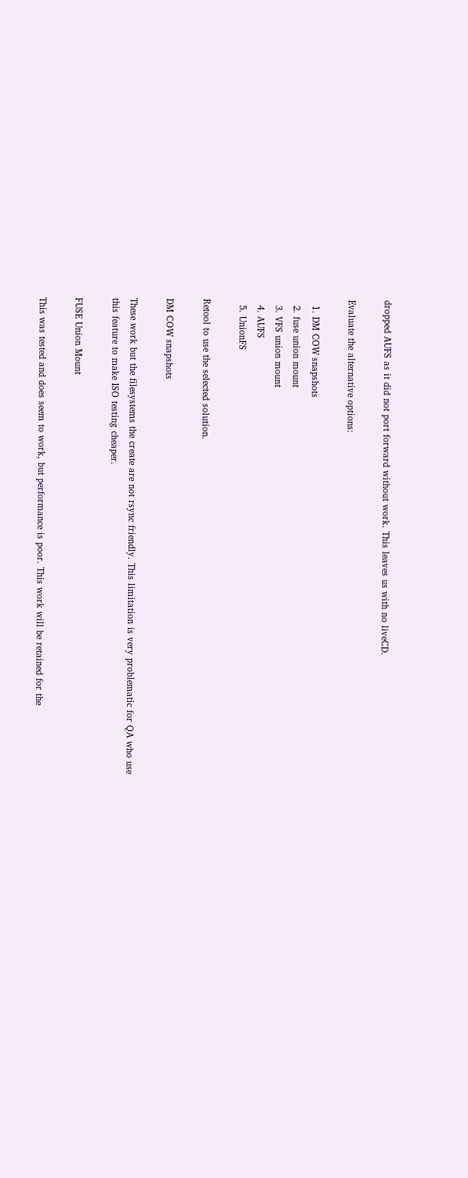dropped AUFS as it did not port forward without work. This leaves us with no liveCD.

Evaluate the alternative options:

  1. DM COW snapshots
  2. fuse union mount
  3. VFS union mount
  4. AUFS
  5. UnionFS

Retool to use the selected solution.

DM COW snapshots

These work but the filesystems the create are not rsync friendly. This limitation is very problematic for QA who use this feature to make ISO testing cheaper.

FUSE Union Mount

This was tested and does seem to work, but performance is poor. This work will be retained for the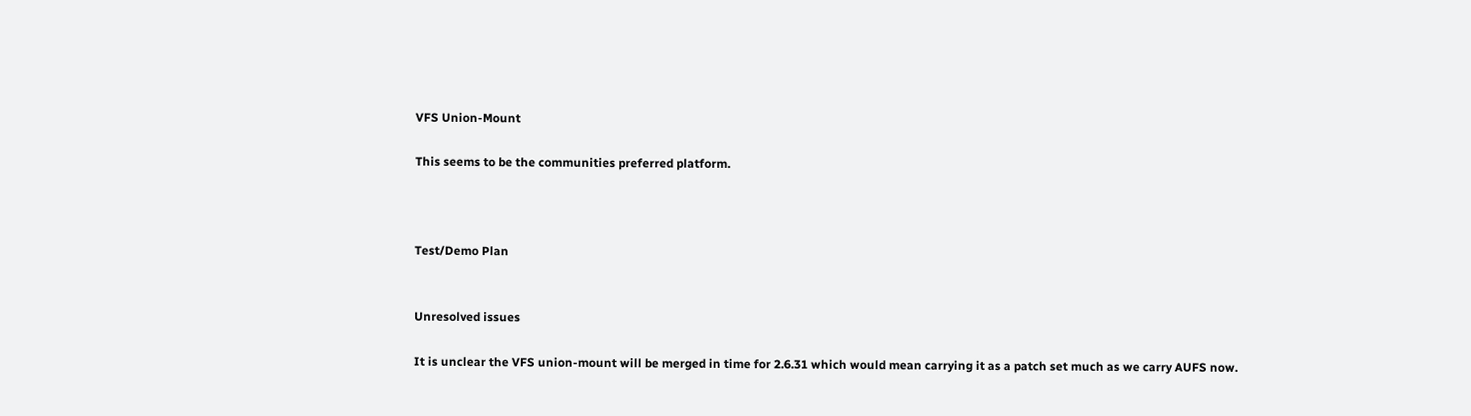VFS Union-Mount

This seems to be the communities preferred platform.



Test/Demo Plan


Unresolved issues

It is unclear the VFS union-mount will be merged in time for 2.6.31 which would mean carrying it as a patch set much as we carry AUFS now.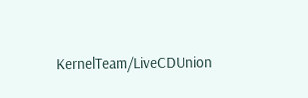KernelTeam/LiveCDUnion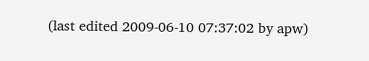(last edited 2009-06-10 07:37:02 by apw)